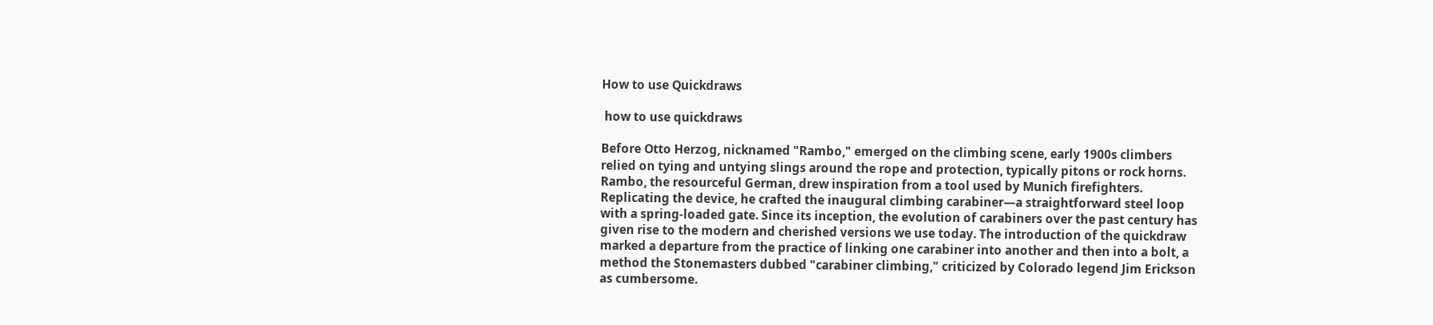How to use Quickdraws

 how to use quickdraws

Before Otto Herzog, nicknamed "Rambo," emerged on the climbing scene, early 1900s climbers relied on tying and untying slings around the rope and protection, typically pitons or rock horns. Rambo, the resourceful German, drew inspiration from a tool used by Munich firefighters. Replicating the device, he crafted the inaugural climbing carabiner—a straightforward steel loop with a spring-loaded gate. Since its inception, the evolution of carabiners over the past century has given rise to the modern and cherished versions we use today. The introduction of the quickdraw marked a departure from the practice of linking one carabiner into another and then into a bolt, a method the Stonemasters dubbed "carabiner climbing," criticized by Colorado legend Jim Erickson as cumbersome.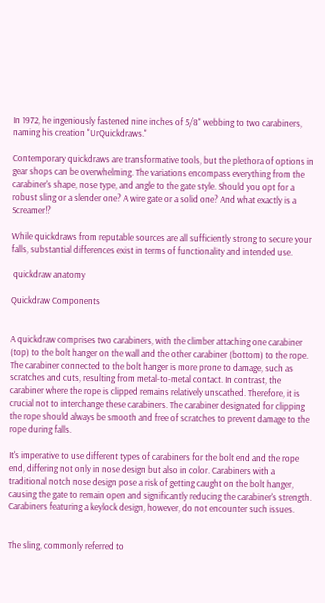In 1972, he ingeniously fastened nine inches of 5/8" webbing to two carabiners, naming his creation "UrQuickdraws."

Contemporary quickdraws are transformative tools, but the plethora of options in gear shops can be overwhelming. The variations encompass everything from the carabiner's shape, nose type, and angle to the gate style. Should you opt for a robust sling or a slender one? A wire gate or a solid one? And what exactly is a Screamer!?

While quickdraws from reputable sources are all sufficiently strong to secure your falls, substantial differences exist in terms of functionality and intended use.

 quickdraw anatomy

Quickdraw Components


A quickdraw comprises two carabiners, with the climber attaching one carabiner (top) to the bolt hanger on the wall and the other carabiner (bottom) to the rope. The carabiner connected to the bolt hanger is more prone to damage, such as scratches and cuts, resulting from metal-to-metal contact. In contrast, the carabiner where the rope is clipped remains relatively unscathed. Therefore, it is crucial not to interchange these carabiners. The carabiner designated for clipping the rope should always be smooth and free of scratches to prevent damage to the rope during falls.

It's imperative to use different types of carabiners for the bolt end and the rope end, differing not only in nose design but also in color. Carabiners with a traditional notch nose design pose a risk of getting caught on the bolt hanger, causing the gate to remain open and significantly reducing the carabiner's strength. Carabiners featuring a keylock design, however, do not encounter such issues.


The sling, commonly referred to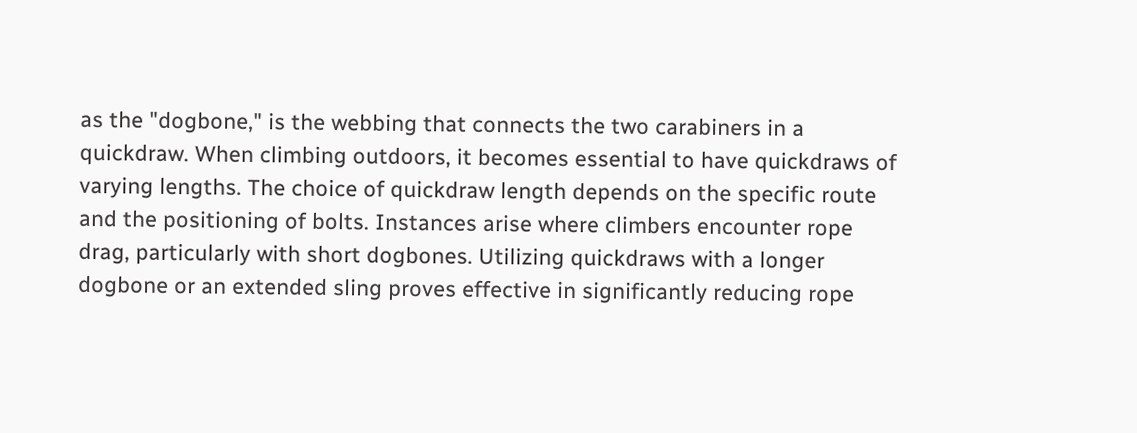as the "dogbone," is the webbing that connects the two carabiners in a quickdraw. When climbing outdoors, it becomes essential to have quickdraws of varying lengths. The choice of quickdraw length depends on the specific route and the positioning of bolts. Instances arise where climbers encounter rope drag, particularly with short dogbones. Utilizing quickdraws with a longer dogbone or an extended sling proves effective in significantly reducing rope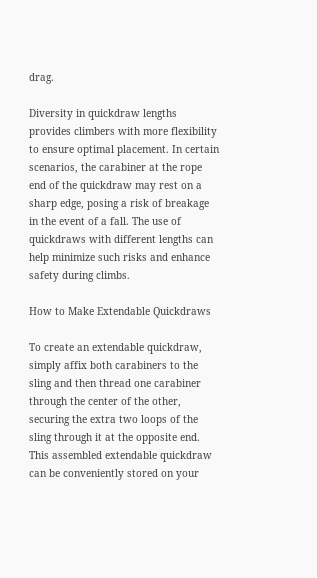drag.

Diversity in quickdraw lengths provides climbers with more flexibility to ensure optimal placement. In certain scenarios, the carabiner at the rope end of the quickdraw may rest on a sharp edge, posing a risk of breakage in the event of a fall. The use of quickdraws with different lengths can help minimize such risks and enhance safety during climbs.

How to Make Extendable Quickdraws

To create an extendable quickdraw, simply affix both carabiners to the sling and then thread one carabiner through the center of the other, securing the extra two loops of the sling through it at the opposite end. This assembled extendable quickdraw can be conveniently stored on your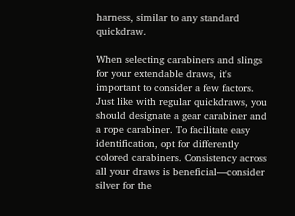harness, similar to any standard quickdraw.

When selecting carabiners and slings for your extendable draws, it's important to consider a few factors. Just like with regular quickdraws, you should designate a gear carabiner and a rope carabiner. To facilitate easy identification, opt for differently colored carabiners. Consistency across all your draws is beneficial—consider silver for the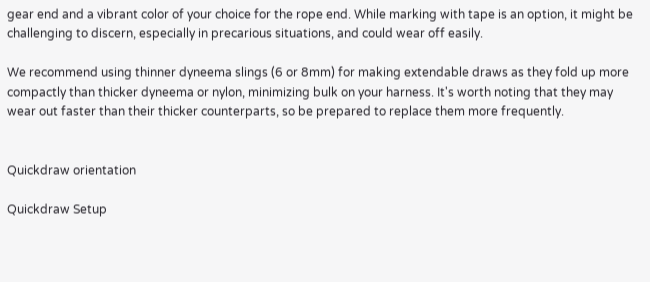gear end and a vibrant color of your choice for the rope end. While marking with tape is an option, it might be challenging to discern, especially in precarious situations, and could wear off easily.

We recommend using thinner dyneema slings (6 or 8mm) for making extendable draws as they fold up more compactly than thicker dyneema or nylon, minimizing bulk on your harness. It's worth noting that they may wear out faster than their thicker counterparts, so be prepared to replace them more frequently.


Quickdraw orientation

Quickdraw Setup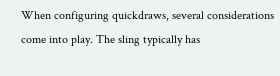When configuring quickdraws, several considerations come into play. The sling typically has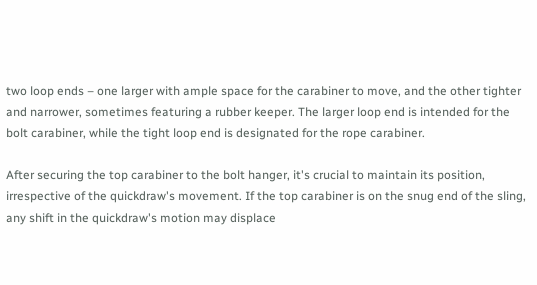two loop ends – one larger with ample space for the carabiner to move, and the other tighter and narrower, sometimes featuring a rubber keeper. The larger loop end is intended for the bolt carabiner, while the tight loop end is designated for the rope carabiner.

After securing the top carabiner to the bolt hanger, it's crucial to maintain its position, irrespective of the quickdraw's movement. If the top carabiner is on the snug end of the sling, any shift in the quickdraw's motion may displace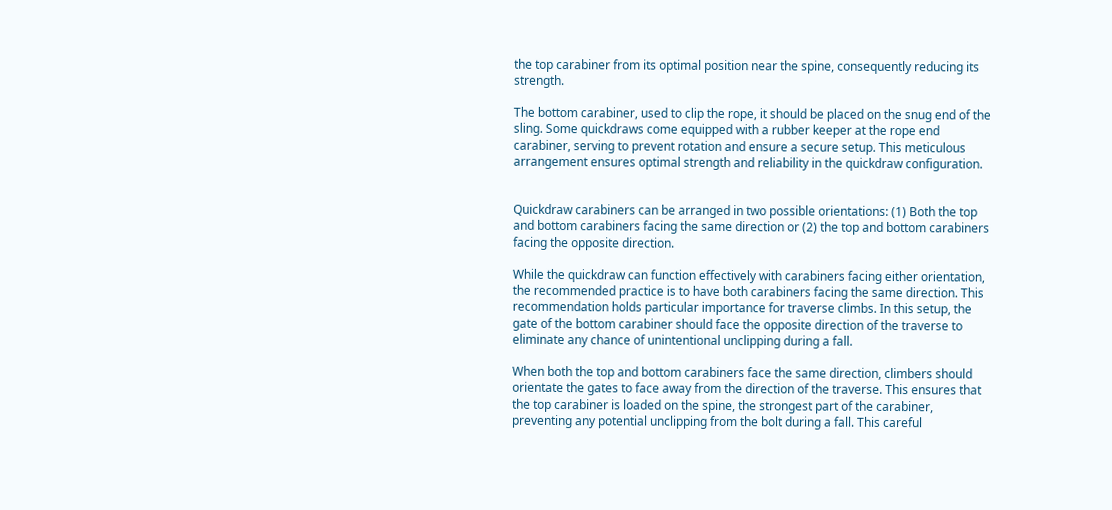the top carabiner from its optimal position near the spine, consequently reducing its strength.

The bottom carabiner, used to clip the rope, it should be placed on the snug end of the sling. Some quickdraws come equipped with a rubber keeper at the rope end carabiner, serving to prevent rotation and ensure a secure setup. This meticulous arrangement ensures optimal strength and reliability in the quickdraw configuration.


Quickdraw carabiners can be arranged in two possible orientations: (1) Both the top and bottom carabiners facing the same direction or (2) the top and bottom carabiners facing the opposite direction.

While the quickdraw can function effectively with carabiners facing either orientation, the recommended practice is to have both carabiners facing the same direction. This recommendation holds particular importance for traverse climbs. In this setup, the gate of the bottom carabiner should face the opposite direction of the traverse to eliminate any chance of unintentional unclipping during a fall.

When both the top and bottom carabiners face the same direction, climbers should orientate the gates to face away from the direction of the traverse. This ensures that the top carabiner is loaded on the spine, the strongest part of the carabiner, preventing any potential unclipping from the bolt during a fall. This careful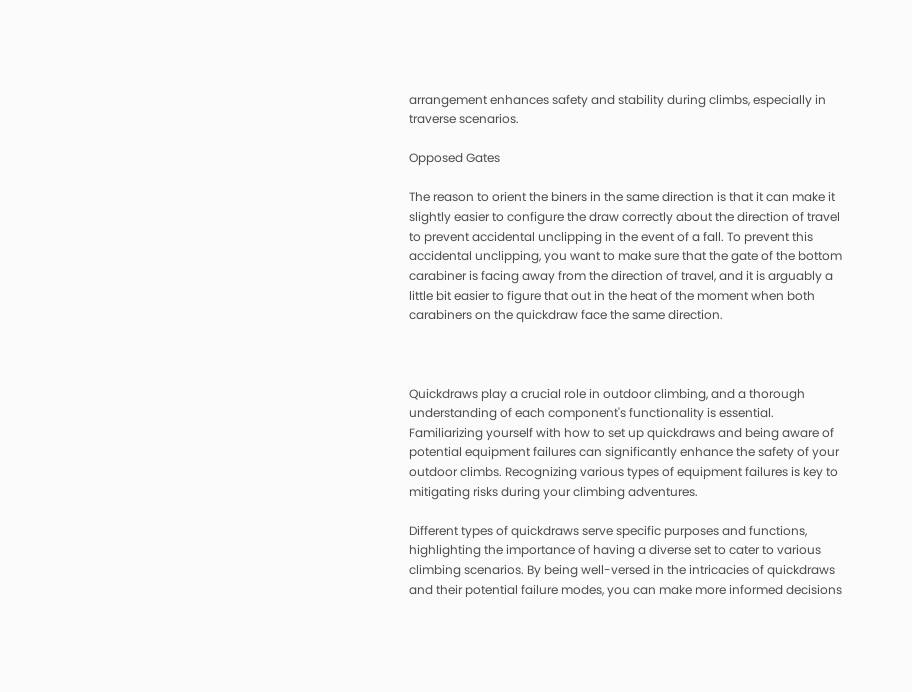arrangement enhances safety and stability during climbs, especially in traverse scenarios.

Opposed Gates

The reason to orient the biners in the same direction is that it can make it slightly easier to configure the draw correctly about the direction of travel to prevent accidental unclipping in the event of a fall. To prevent this accidental unclipping, you want to make sure that the gate of the bottom carabiner is facing away from the direction of travel, and it is arguably a little bit easier to figure that out in the heat of the moment when both carabiners on the quickdraw face the same direction.



Quickdraws play a crucial role in outdoor climbing, and a thorough understanding of each component's functionality is essential. Familiarizing yourself with how to set up quickdraws and being aware of potential equipment failures can significantly enhance the safety of your outdoor climbs. Recognizing various types of equipment failures is key to mitigating risks during your climbing adventures.

Different types of quickdraws serve specific purposes and functions, highlighting the importance of having a diverse set to cater to various climbing scenarios. By being well-versed in the intricacies of quickdraws and their potential failure modes, you can make more informed decisions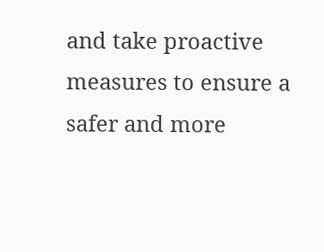and take proactive measures to ensure a safer and more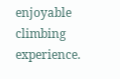enjoyable climbing experience.